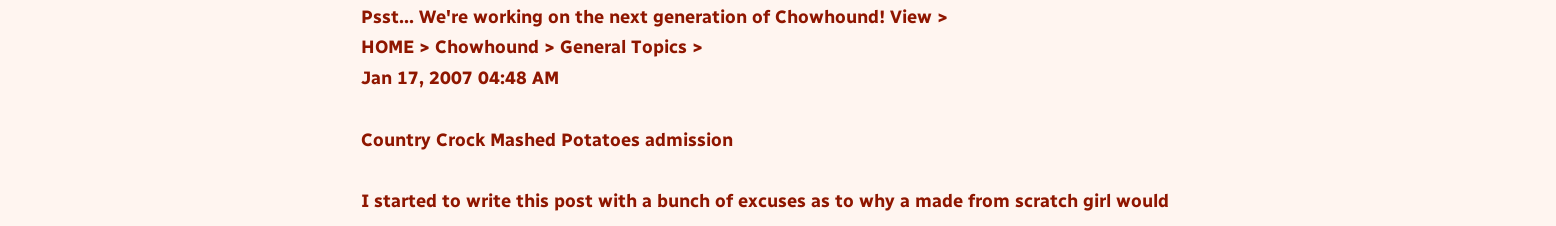Psst... We're working on the next generation of Chowhound! View >
HOME > Chowhound > General Topics >
Jan 17, 2007 04:48 AM

Country Crock Mashed Potatoes admission

I started to write this post with a bunch of excuses as to why a made from scratch girl would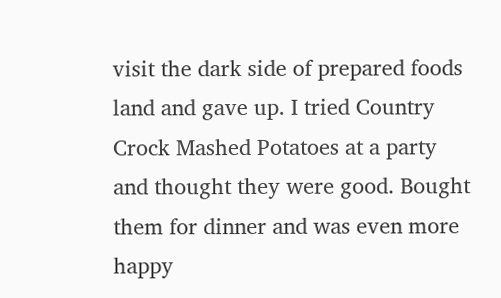visit the dark side of prepared foods land and gave up. I tried Country Crock Mashed Potatoes at a party and thought they were good. Bought them for dinner and was even more happy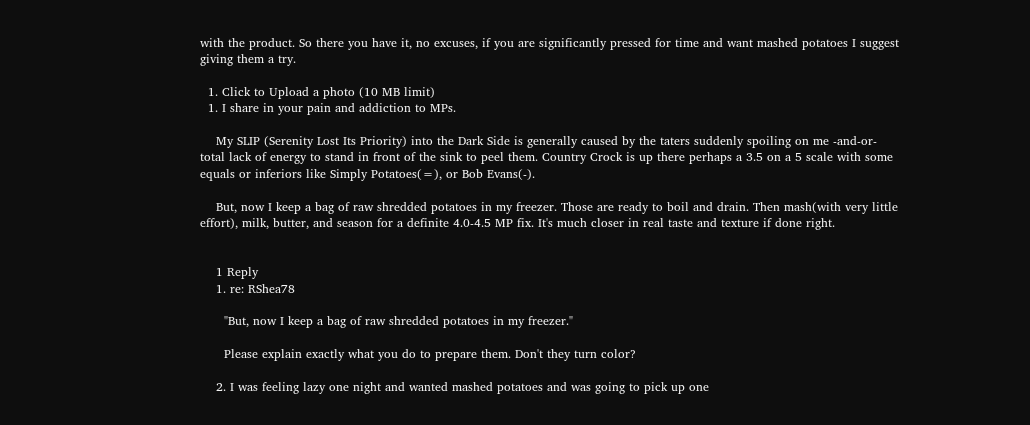with the product. So there you have it, no excuses, if you are significantly pressed for time and want mashed potatoes I suggest giving them a try.

  1. Click to Upload a photo (10 MB limit)
  1. I share in your pain and addiction to MPs.

    My SLIP (Serenity Lost Its Priority) into the Dark Side is generally caused by the taters suddenly spoiling on me -and-or- total lack of energy to stand in front of the sink to peel them. Country Crock is up there perhaps a 3.5 on a 5 scale with some equals or inferiors like Simply Potatoes(=), or Bob Evans(-).

    But, now I keep a bag of raw shredded potatoes in my freezer. Those are ready to boil and drain. Then mash(with very little effort), milk, butter, and season for a definite 4.0-4.5 MP fix. It's much closer in real taste and texture if done right.


    1 Reply
    1. re: RShea78

      "But, now I keep a bag of raw shredded potatoes in my freezer."

      Please explain exactly what you do to prepare them. Don't they turn color?

    2. I was feeling lazy one night and wanted mashed potatoes and was going to pick up one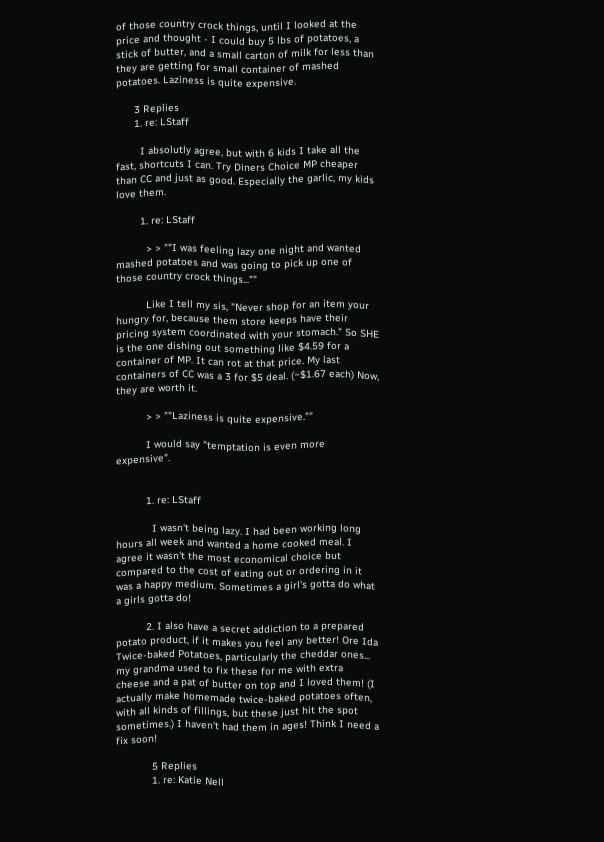of those country crock things, until I looked at the price and thought - I could buy 5 lbs of potatoes, a stick of butter, and a small carton of milk for less than they are getting for small container of mashed potatoes. Laziness is quite expensive.

      3 Replies
      1. re: LStaff

        I absolutly agree, but with 6 kids I take all the fast, shortcuts I can. Try Diners Choice MP cheaper than CC and just as good. Especially the garlic, my kids love them.

        1. re: LStaff

          > > ""I was feeling lazy one night and wanted mashed potatoes and was going to pick up one of those country crock things...""

          Like I tell my sis, "Never shop for an item your hungry for, because them store keeps have their pricing system coordinated with your stomach." So SHE is the one dishing out something like $4.59 for a container of MP. It can rot at that price. My last containers of CC was a 3 for $5 deal. (~$1.67 each) Now, they are worth it.

          > > ""Laziness is quite expensive.""

          I would say "temptation is even more expensive".


          1. re: LStaff

            I wasn't being lazy. I had been working long hours all week and wanted a home cooked meal. I agree it wasn't the most economical choice but compared to the cost of eating out or ordering in it was a happy medium. Sometimes a girl's gotta do what a girls gotta do!

          2. I also have a secret addiction to a prepared potato product, if it makes you feel any better! Ore Ida Twice-baked Potatoes, particularly the cheddar ones... my grandma used to fix these for me with extra cheese and a pat of butter on top and I loved them! (I actually make homemade twice-baked potatoes often, with all kinds of fillings, but these just hit the spot sometimes.) I haven't had them in ages! Think I need a fix soon!

            5 Replies
            1. re: Katie Nell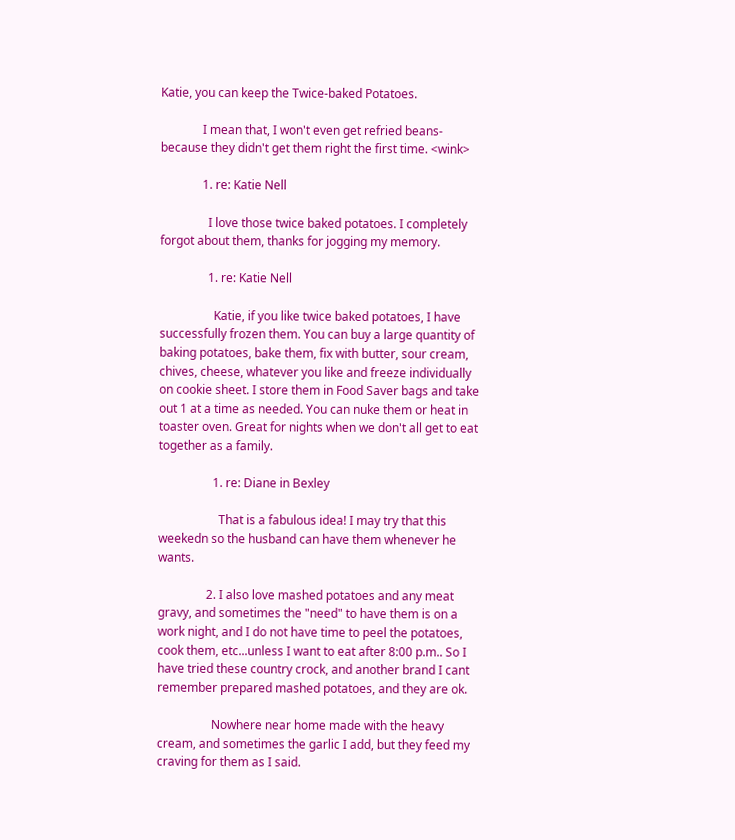Katie, you can keep the Twice-baked Potatoes.

              I mean that, I won't even get refried beans- because they didn't get them right the first time. <wink>

              1. re: Katie Nell

                I love those twice baked potatoes. I completely forgot about them, thanks for jogging my memory.

                1. re: Katie Nell

                  Katie, if you like twice baked potatoes, I have successfully frozen them. You can buy a large quantity of baking potatoes, bake them, fix with butter, sour cream, chives, cheese, whatever you like and freeze individually on cookie sheet. I store them in Food Saver bags and take out 1 at a time as needed. You can nuke them or heat in toaster oven. Great for nights when we don't all get to eat together as a family.

                  1. re: Diane in Bexley

                    That is a fabulous idea! I may try that this weekedn so the husband can have them whenever he wants.

                2. I also love mashed potatoes and any meat gravy, and sometimes the "need" to have them is on a work night, and I do not have time to peel the potatoes, cook them, etc...unless I want to eat after 8:00 p.m.. So I have tried these country crock, and another brand I cant remember prepared mashed potatoes, and they are ok.

                  Nowhere near home made with the heavy cream, and sometimes the garlic I add, but they feed my craving for them as I said.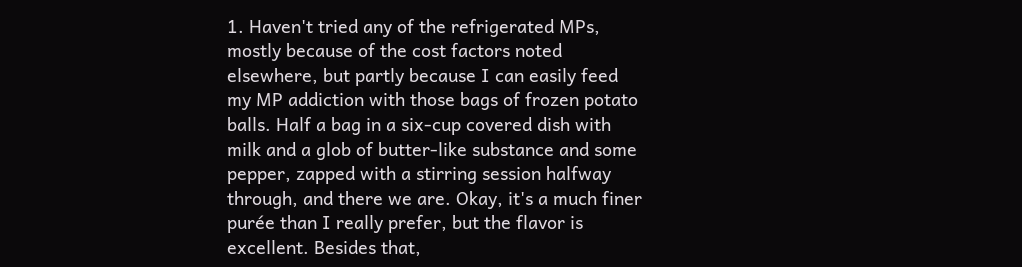1. Haven't tried any of the refrigerated MPs, mostly because of the cost factors noted elsewhere, but partly because I can easily feed my MP addiction with those bags of frozen potato balls. Half a bag in a six-cup covered dish with milk and a glob of butter-like substance and some pepper, zapped with a stirring session halfway through, and there we are. Okay, it's a much finer purée than I really prefer, but the flavor is excellent. Besides that,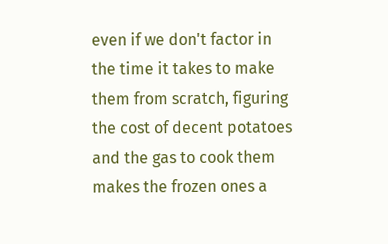even if we don't factor in the time it takes to make them from scratch, figuring the cost of decent potatoes and the gas to cook them makes the frozen ones a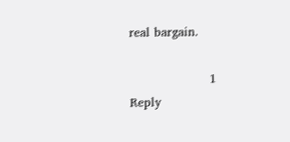real bargain.

                    1 Reply